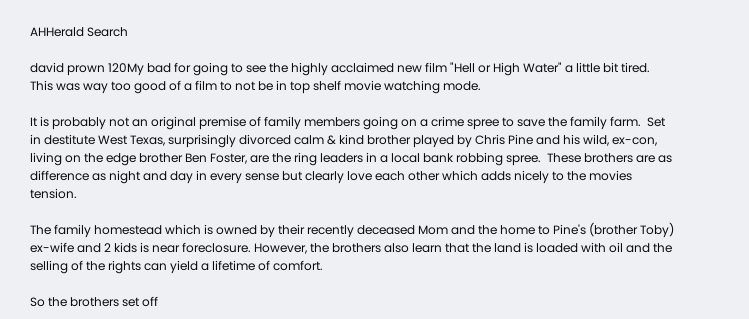AHHerald Search

david prown 120My bad for going to see the highly acclaimed new film "Hell or High Water" a little bit tired. This was way too good of a film to not be in top shelf movie watching mode.

It is probably not an original premise of family members going on a crime spree to save the family farm.  Set in destitute West Texas, surprisingly divorced calm & kind brother played by Chris Pine and his wild, ex-con, living on the edge brother Ben Foster, are the ring leaders in a local bank robbing spree.  These brothers are as difference as night and day in every sense but clearly love each other which adds nicely to the movies tension.

The family homestead which is owned by their recently deceased Mom and the home to Pine's (brother Toby) ex-wife and 2 kids is near foreclosure. However, the brothers also learn that the land is loaded with oil and the selling of the rights can yield a lifetime of comfort.

So the brothers set off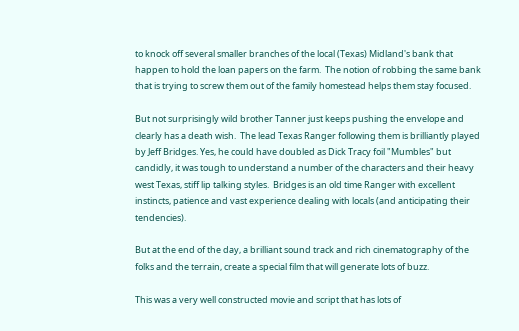to knock off several smaller branches of the local (Texas) Midland's bank that happen to hold the loan papers on the farm.  The notion of robbing the same bank that is trying to screw them out of the family homestead helps them stay focused.

But not surprisingly wild brother Tanner just keeps pushing the envelope and clearly has a death wish.  The lead Texas Ranger following them is brilliantly played by Jeff Bridges. Yes, he could have doubled as Dick Tracy foil "Mumbles" but candidly, it was tough to understand a number of the characters and their heavy west Texas, stiff lip talking styles.  Bridges is an old time Ranger with excellent instincts, patience and vast experience dealing with locals (and anticipating their tendencies).

But at the end of the day, a brilliant sound track and rich cinematography of the folks and the terrain, create a special film that will generate lots of buzz.

This was a very well constructed movie and script that has lots of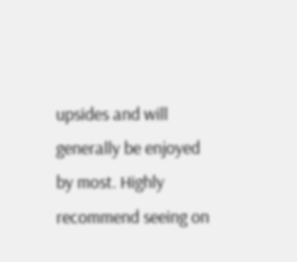upsides and will generally be enjoyed by most. Highly recommend seeing on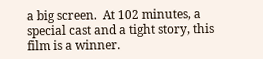a big screen.  At 102 minutes, a special cast and a tight story, this film is a winner.